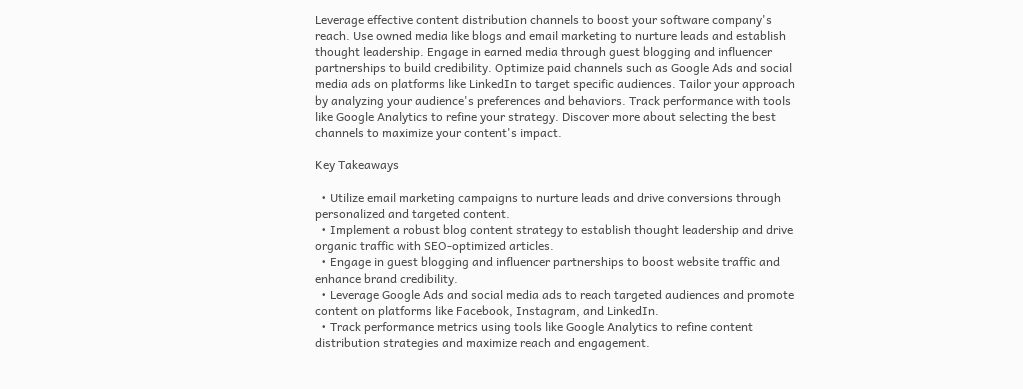Leverage effective content distribution channels to boost your software company's reach. Use owned media like blogs and email marketing to nurture leads and establish thought leadership. Engage in earned media through guest blogging and influencer partnerships to build credibility. Optimize paid channels such as Google Ads and social media ads on platforms like LinkedIn to target specific audiences. Tailor your approach by analyzing your audience's preferences and behaviors. Track performance with tools like Google Analytics to refine your strategy. Discover more about selecting the best channels to maximize your content's impact.

Key Takeaways

  • Utilize email marketing campaigns to nurture leads and drive conversions through personalized and targeted content.
  • Implement a robust blog content strategy to establish thought leadership and drive organic traffic with SEO-optimized articles.
  • Engage in guest blogging and influencer partnerships to boost website traffic and enhance brand credibility.
  • Leverage Google Ads and social media ads to reach targeted audiences and promote content on platforms like Facebook, Instagram, and LinkedIn.
  • Track performance metrics using tools like Google Analytics to refine content distribution strategies and maximize reach and engagement.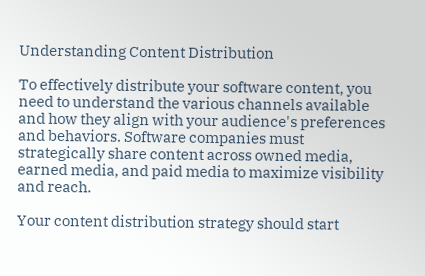Understanding Content Distribution

To effectively distribute your software content, you need to understand the various channels available and how they align with your audience's preferences and behaviors. Software companies must strategically share content across owned media, earned media, and paid media to maximize visibility and reach.

Your content distribution strategy should start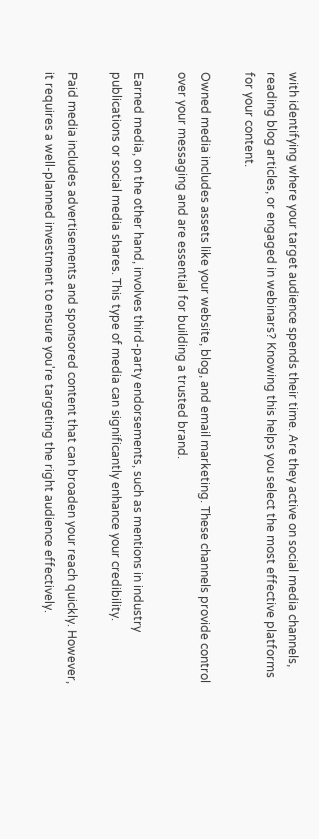with identifying where your target audience spends their time. Are they active on social media channels, reading blog articles, or engaged in webinars? Knowing this helps you select the most effective platforms for your content.

Owned media includes assets like your website, blog, and email marketing. These channels provide control over your messaging and are essential for building a trusted brand.

Earned media, on the other hand, involves third-party endorsements, such as mentions in industry publications or social media shares. This type of media can significantly enhance your credibility.

Paid media includes advertisements and sponsored content that can broaden your reach quickly. However, it requires a well-planned investment to ensure you're targeting the right audience effectively.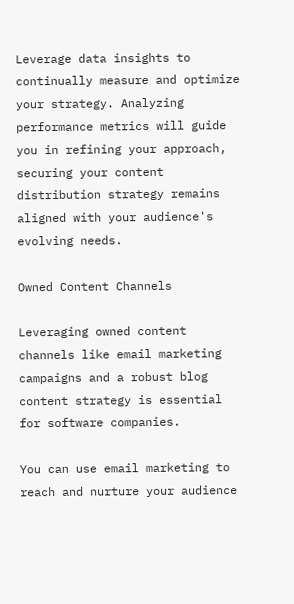Leverage data insights to continually measure and optimize your strategy. Analyzing performance metrics will guide you in refining your approach, securing your content distribution strategy remains aligned with your audience's evolving needs.

Owned Content Channels

Leveraging owned content channels like email marketing campaigns and a robust blog content strategy is essential for software companies.

You can use email marketing to reach and nurture your audience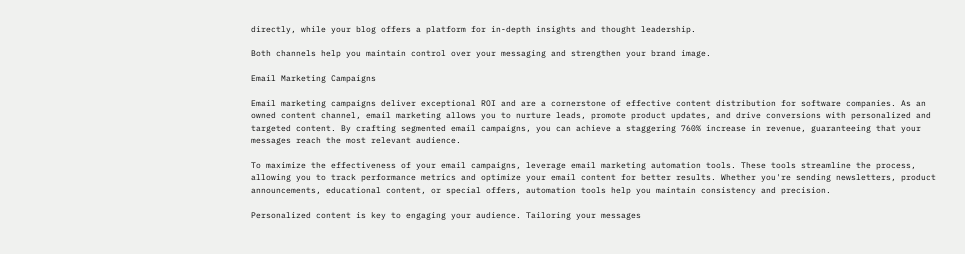directly, while your blog offers a platform for in-depth insights and thought leadership.

Both channels help you maintain control over your messaging and strengthen your brand image.

Email Marketing Campaigns

Email marketing campaigns deliver exceptional ROI and are a cornerstone of effective content distribution for software companies. As an owned content channel, email marketing allows you to nurture leads, promote product updates, and drive conversions with personalized and targeted content. By crafting segmented email campaigns, you can achieve a staggering 760% increase in revenue, guaranteeing that your messages reach the most relevant audience.

To maximize the effectiveness of your email campaigns, leverage email marketing automation tools. These tools streamline the process, allowing you to track performance metrics and optimize your email content for better results. Whether you're sending newsletters, product announcements, educational content, or special offers, automation tools help you maintain consistency and precision.

Personalized content is key to engaging your audience. Tailoring your messages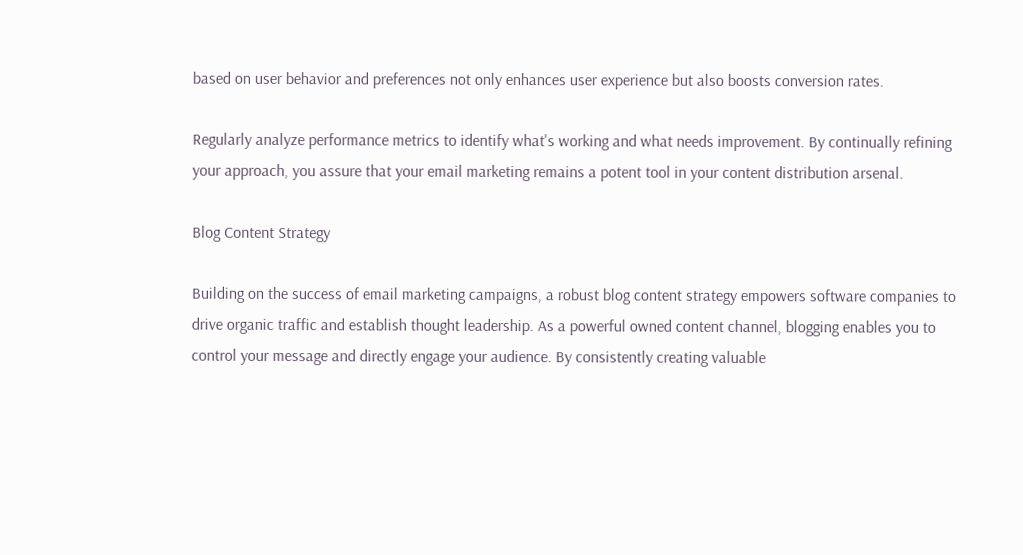based on user behavior and preferences not only enhances user experience but also boosts conversion rates.

Regularly analyze performance metrics to identify what's working and what needs improvement. By continually refining your approach, you assure that your email marketing remains a potent tool in your content distribution arsenal.

Blog Content Strategy

Building on the success of email marketing campaigns, a robust blog content strategy empowers software companies to drive organic traffic and establish thought leadership. As a powerful owned content channel, blogging enables you to control your message and directly engage your audience. By consistently creating valuable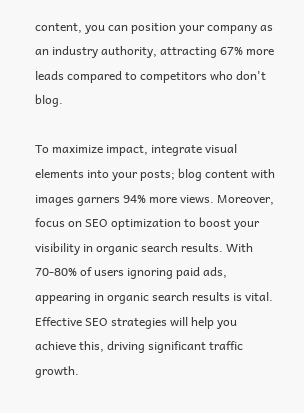content, you can position your company as an industry authority, attracting 67% more leads compared to competitors who don't blog.

To maximize impact, integrate visual elements into your posts; blog content with images garners 94% more views. Moreover, focus on SEO optimization to boost your visibility in organic search results. With 70-80% of users ignoring paid ads, appearing in organic search results is vital. Effective SEO strategies will help you achieve this, driving significant traffic growth.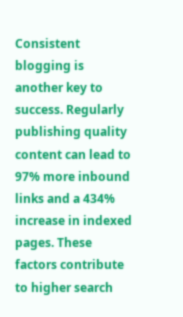Consistent blogging is another key to success. Regularly publishing quality content can lead to 97% more inbound links and a 434% increase in indexed pages. These factors contribute to higher search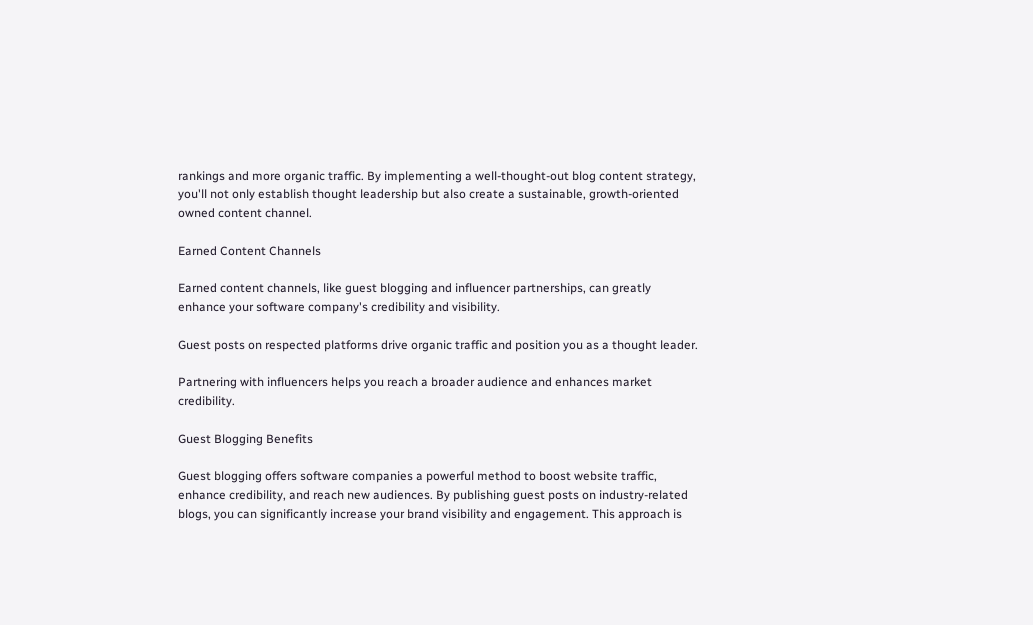rankings and more organic traffic. By implementing a well-thought-out blog content strategy, you'll not only establish thought leadership but also create a sustainable, growth-oriented owned content channel.

Earned Content Channels

Earned content channels, like guest blogging and influencer partnerships, can greatly enhance your software company's credibility and visibility.

Guest posts on respected platforms drive organic traffic and position you as a thought leader.

Partnering with influencers helps you reach a broader audience and enhances market credibility.

Guest Blogging Benefits

Guest blogging offers software companies a powerful method to boost website traffic, enhance credibility, and reach new audiences. By publishing guest posts on industry-related blogs, you can significantly increase your brand visibility and engagement. This approach is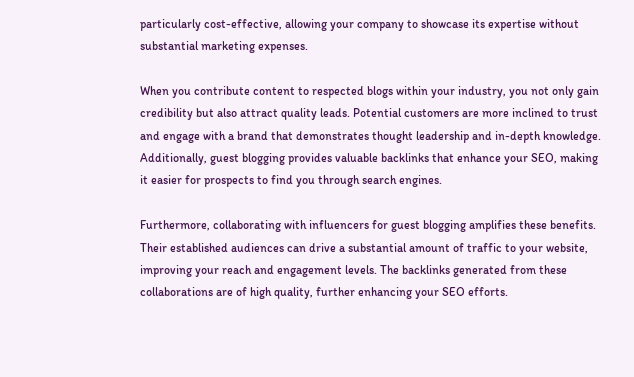particularly cost-effective, allowing your company to showcase its expertise without substantial marketing expenses.

When you contribute content to respected blogs within your industry, you not only gain credibility but also attract quality leads. Potential customers are more inclined to trust and engage with a brand that demonstrates thought leadership and in-depth knowledge. Additionally, guest blogging provides valuable backlinks that enhance your SEO, making it easier for prospects to find you through search engines.

Furthermore, collaborating with influencers for guest blogging amplifies these benefits. Their established audiences can drive a substantial amount of traffic to your website, improving your reach and engagement levels. The backlinks generated from these collaborations are of high quality, further enhancing your SEO efforts.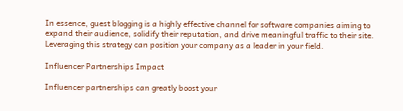In essence, guest blogging is a highly effective channel for software companies aiming to expand their audience, solidify their reputation, and drive meaningful traffic to their site. Leveraging this strategy can position your company as a leader in your field.

Influencer Partnerships Impact

Influencer partnerships can greatly boost your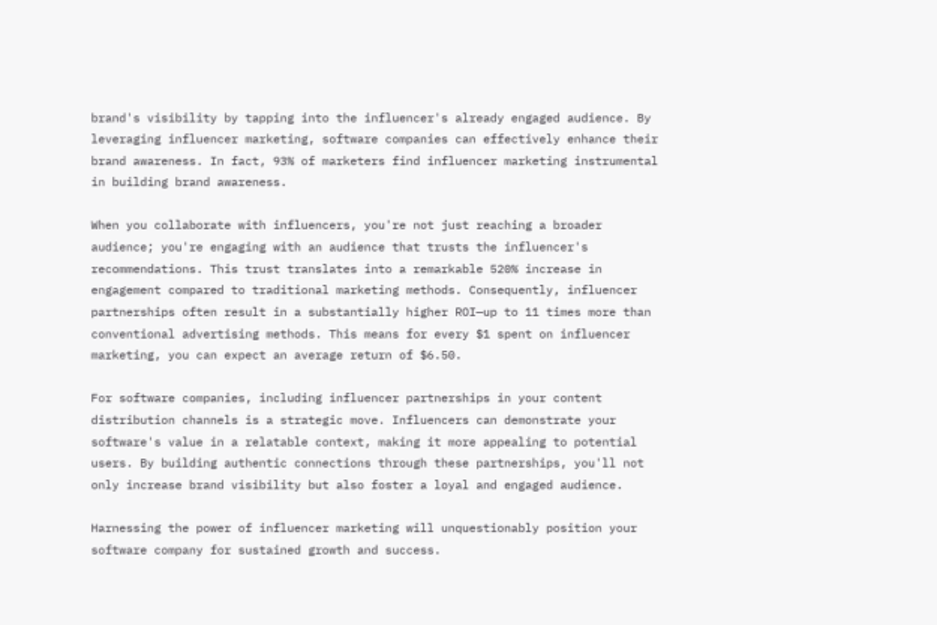brand's visibility by tapping into the influencer's already engaged audience. By leveraging influencer marketing, software companies can effectively enhance their brand awareness. In fact, 93% of marketers find influencer marketing instrumental in building brand awareness.

When you collaborate with influencers, you're not just reaching a broader audience; you're engaging with an audience that trusts the influencer's recommendations. This trust translates into a remarkable 520% increase in engagement compared to traditional marketing methods. Consequently, influencer partnerships often result in a substantially higher ROI—up to 11 times more than conventional advertising methods. This means for every $1 spent on influencer marketing, you can expect an average return of $6.50.

For software companies, including influencer partnerships in your content distribution channels is a strategic move. Influencers can demonstrate your software's value in a relatable context, making it more appealing to potential users. By building authentic connections through these partnerships, you'll not only increase brand visibility but also foster a loyal and engaged audience.

Harnessing the power of influencer marketing will unquestionably position your software company for sustained growth and success.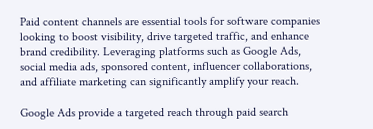Paid content channels are essential tools for software companies looking to boost visibility, drive targeted traffic, and enhance brand credibility. Leveraging platforms such as Google Ads, social media ads, sponsored content, influencer collaborations, and affiliate marketing can significantly amplify your reach.

Google Ads provide a targeted reach through paid search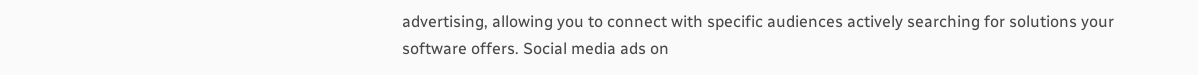advertising, allowing you to connect with specific audiences actively searching for solutions your software offers. Social media ads on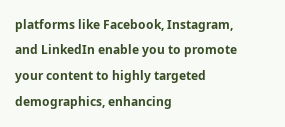platforms like Facebook, Instagram, and LinkedIn enable you to promote your content to highly targeted demographics, enhancing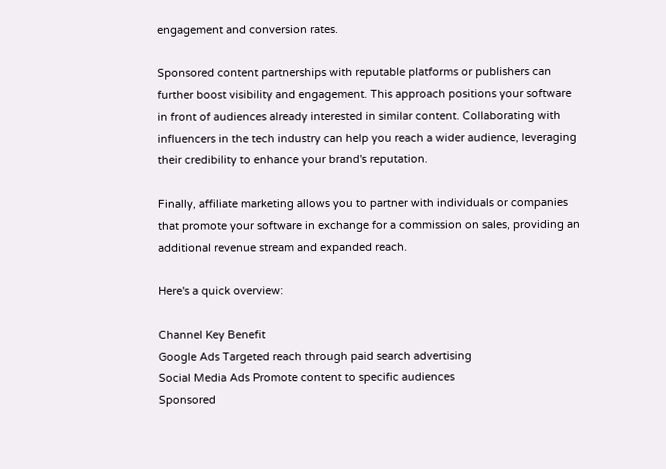engagement and conversion rates.

Sponsored content partnerships with reputable platforms or publishers can further boost visibility and engagement. This approach positions your software in front of audiences already interested in similar content. Collaborating with influencers in the tech industry can help you reach a wider audience, leveraging their credibility to enhance your brand's reputation.

Finally, affiliate marketing allows you to partner with individuals or companies that promote your software in exchange for a commission on sales, providing an additional revenue stream and expanded reach.

Here's a quick overview:

Channel Key Benefit
Google Ads Targeted reach through paid search advertising
Social Media Ads Promote content to specific audiences
Sponsored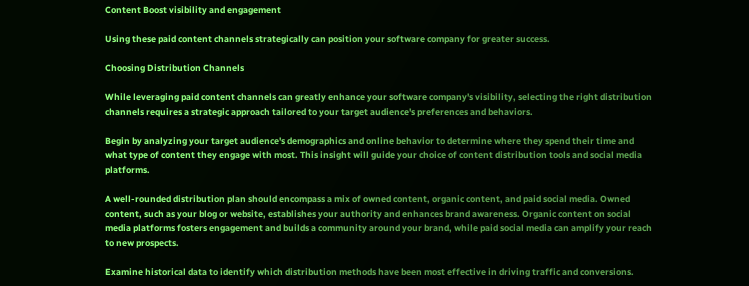Content Boost visibility and engagement

Using these paid content channels strategically can position your software company for greater success.

Choosing Distribution Channels

While leveraging paid content channels can greatly enhance your software company's visibility, selecting the right distribution channels requires a strategic approach tailored to your target audience's preferences and behaviors.

Begin by analyzing your target audience's demographics and online behavior to determine where they spend their time and what type of content they engage with most. This insight will guide your choice of content distribution tools and social media platforms.

A well-rounded distribution plan should encompass a mix of owned content, organic content, and paid social media. Owned content, such as your blog or website, establishes your authority and enhances brand awareness. Organic content on social media platforms fosters engagement and builds a community around your brand, while paid social media can amplify your reach to new prospects.

Examine historical data to identify which distribution methods have been most effective in driving traffic and conversions.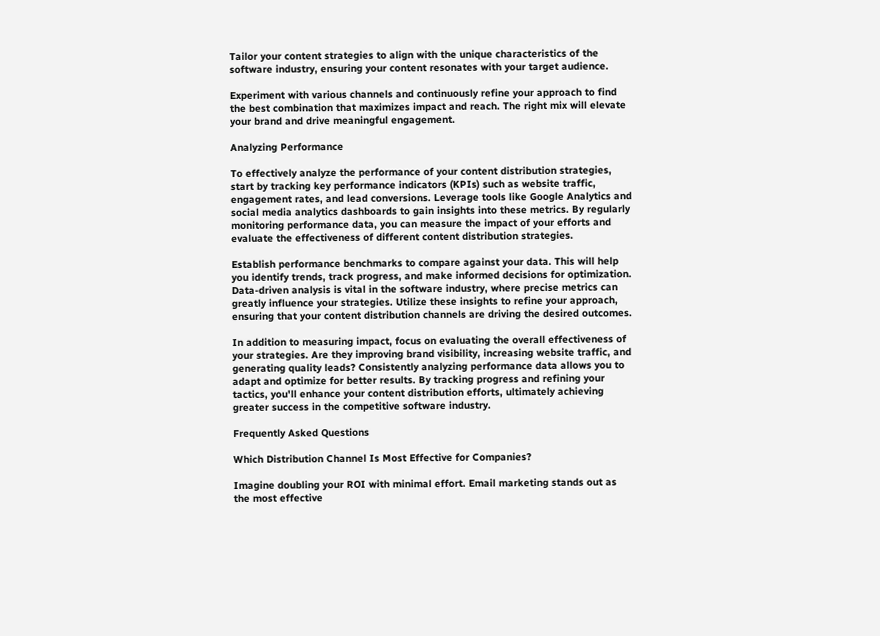Tailor your content strategies to align with the unique characteristics of the software industry, ensuring your content resonates with your target audience.

Experiment with various channels and continuously refine your approach to find the best combination that maximizes impact and reach. The right mix will elevate your brand and drive meaningful engagement.

Analyzing Performance

To effectively analyze the performance of your content distribution strategies, start by tracking key performance indicators (KPIs) such as website traffic, engagement rates, and lead conversions. Leverage tools like Google Analytics and social media analytics dashboards to gain insights into these metrics. By regularly monitoring performance data, you can measure the impact of your efforts and evaluate the effectiveness of different content distribution strategies.

Establish performance benchmarks to compare against your data. This will help you identify trends, track progress, and make informed decisions for optimization. Data-driven analysis is vital in the software industry, where precise metrics can greatly influence your strategies. Utilize these insights to refine your approach, ensuring that your content distribution channels are driving the desired outcomes.

In addition to measuring impact, focus on evaluating the overall effectiveness of your strategies. Are they improving brand visibility, increasing website traffic, and generating quality leads? Consistently analyzing performance data allows you to adapt and optimize for better results. By tracking progress and refining your tactics, you'll enhance your content distribution efforts, ultimately achieving greater success in the competitive software industry.

Frequently Asked Questions

Which Distribution Channel Is Most Effective for Companies?

Imagine doubling your ROI with minimal effort. Email marketing stands out as the most effective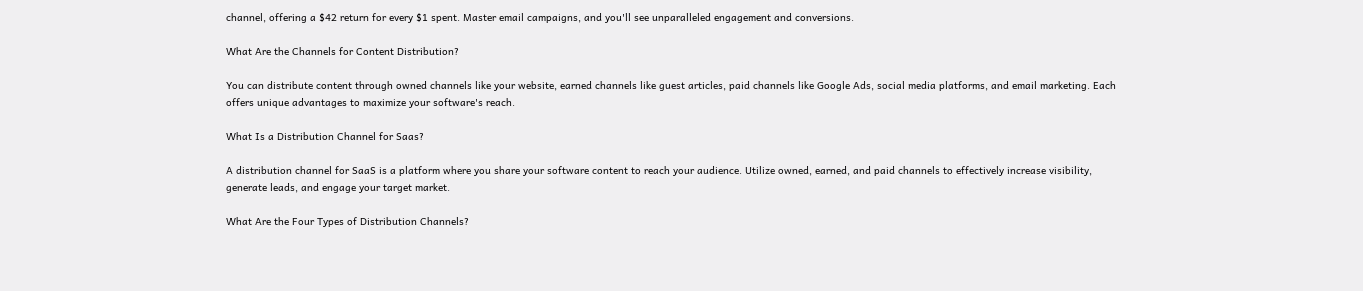channel, offering a $42 return for every $1 spent. Master email campaigns, and you'll see unparalleled engagement and conversions.

What Are the Channels for Content Distribution?

You can distribute content through owned channels like your website, earned channels like guest articles, paid channels like Google Ads, social media platforms, and email marketing. Each offers unique advantages to maximize your software's reach.

What Is a Distribution Channel for Saas?

A distribution channel for SaaS is a platform where you share your software content to reach your audience. Utilize owned, earned, and paid channels to effectively increase visibility, generate leads, and engage your target market.

What Are the Four Types of Distribution Channels?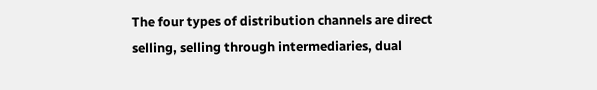The four types of distribution channels are direct selling, selling through intermediaries, dual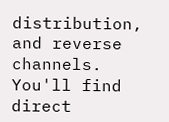distribution, and reverse channels. You'll find direct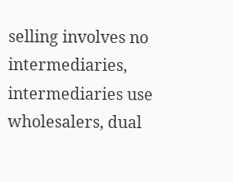selling involves no intermediaries, intermediaries use wholesalers, dual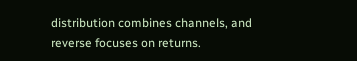distribution combines channels, and reverse focuses on returns.